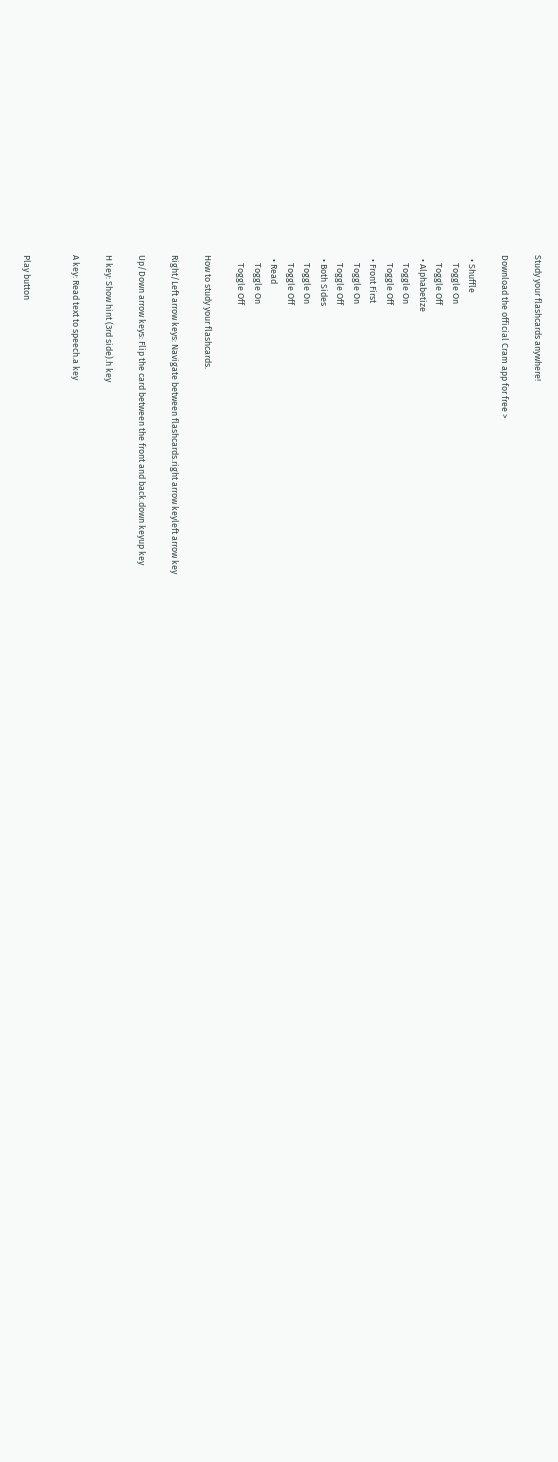Study your flashcards anywhere!

Download the official Cram app for free >

  • Shuffle
    Toggle On
    Toggle Off
  • Alphabetize
    Toggle On
    Toggle Off
  • Front First
    Toggle On
    Toggle Off
  • Both Sides
    Toggle On
    Toggle Off
  • Read
    Toggle On
    Toggle Off

How to study your flashcards.

Right/Left arrow keys: Navigate between flashcards.right arrow keyleft arrow key

Up/Down arrow keys: Flip the card between the front and back.down keyup key

H key: Show hint (3rd side).h key

A key: Read text to speech.a key


Play button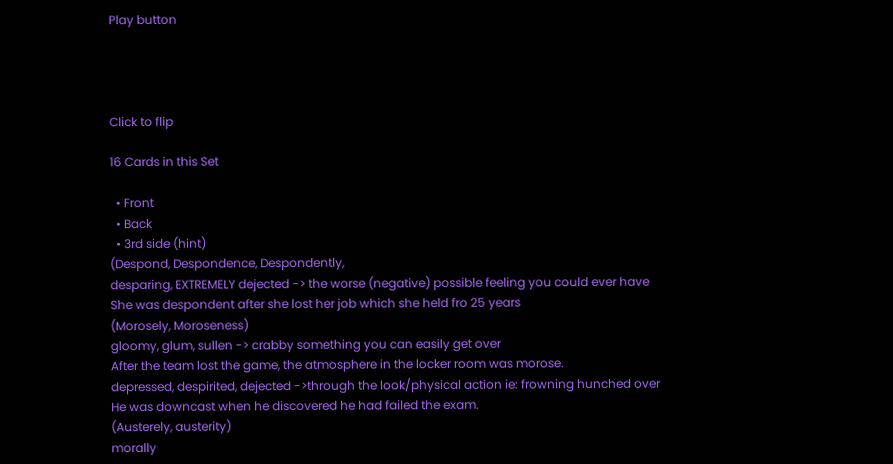Play button




Click to flip

16 Cards in this Set

  • Front
  • Back
  • 3rd side (hint)
(Despond, Despondence, Despondently,
desparing, EXTREMELY dejected -> the worse (negative) possible feeling you could ever have
She was despondent after she lost her job which she held fro 25 years
(Morosely, Moroseness)
gloomy, glum, sullen -> crabby something you can easily get over
After the team lost the game, the atmosphere in the locker room was morose.
depressed, despirited, dejected ->through the look/physical action ie: frowning hunched over
He was downcast when he discovered he had failed the exam.
(Austerely, austerity)
morally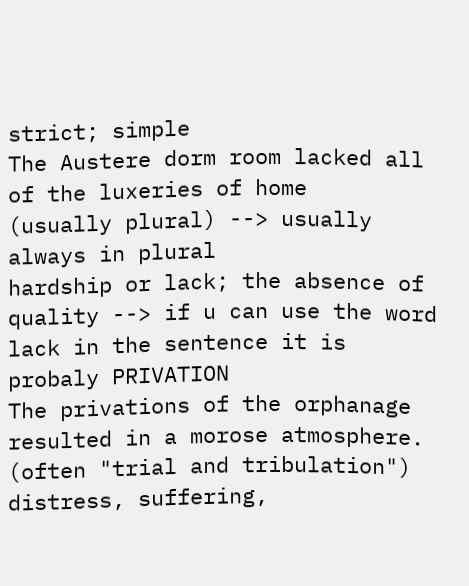strict; simple
The Austere dorm room lacked all of the luxeries of home
(usually plural) --> usually always in plural
hardship or lack; the absence of quality --> if u can use the word lack in the sentence it is probaly PRIVATION
The privations of the orphanage resulted in a morose atmosphere.
(often "trial and tribulation")
distress, suffering,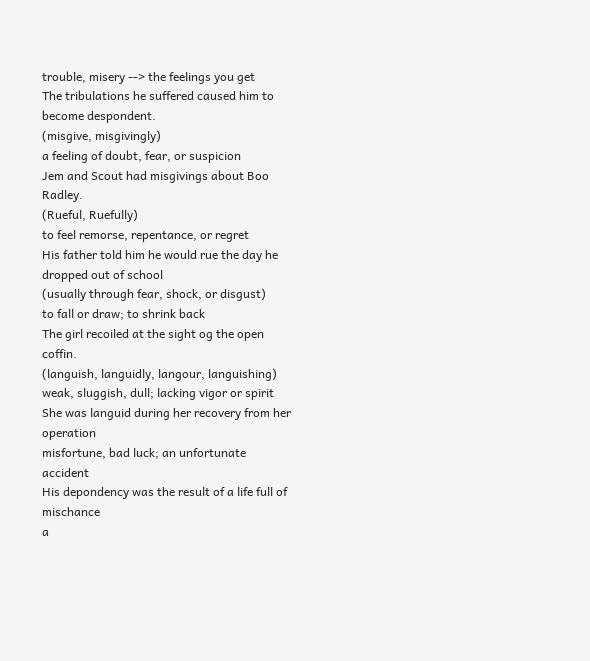trouble, misery --> the feelings you get
The tribulations he suffered caused him to become despondent.
(misgive, misgivingly)
a feeling of doubt, fear, or suspicion
Jem and Scout had misgivings about Boo Radley.
(Rueful, Ruefully)
to feel remorse, repentance, or regret
His father told him he would rue the day he dropped out of school
(usually through fear, shock, or disgust)
to fall or draw; to shrink back
The girl recoiled at the sight og the open coffin.
(languish, languidly, langour, languishing)
weak, sluggish, dull; lacking vigor or spirit
She was languid during her recovery from her operation
misfortune, bad luck; an unfortunate accident
His depondency was the result of a life full of mischance
a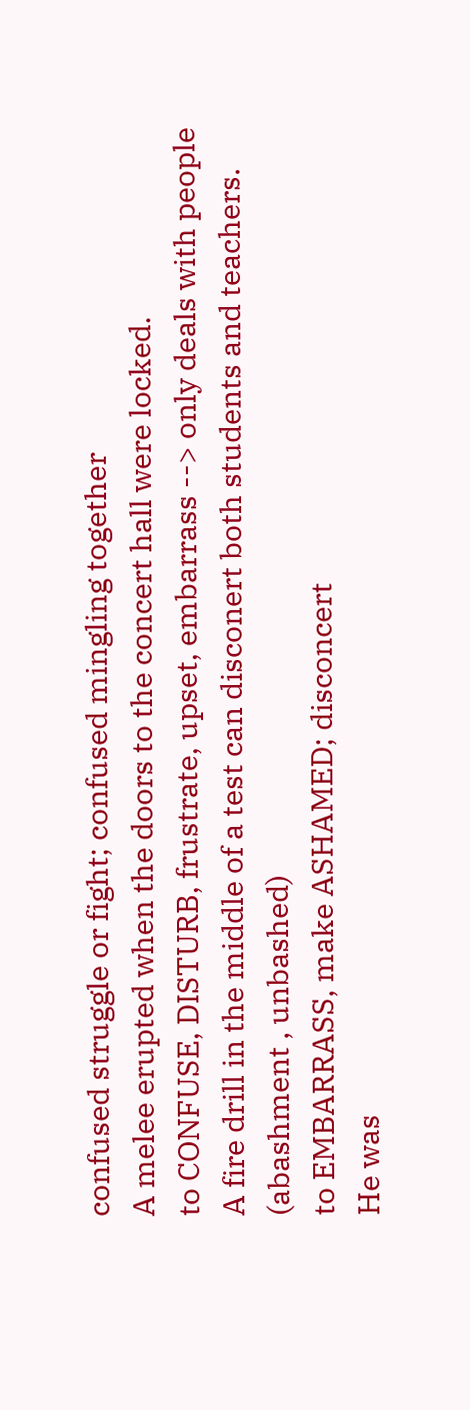confused struggle or fight; confused mingling together
A melee erupted when the doors to the concert hall were locked.
to CONFUSE, DISTURB, frustrate, upset, embarrass --> only deals with people
A fire drill in the middle of a test can disconert both students and teachers.
(abashment , unbashed)
to EMBARRASS, make ASHAMED; disconcert
He was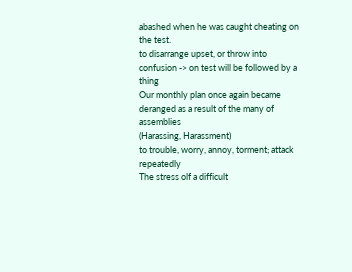abashed when he was caught cheating on the test.
to disarrange upset, or throw into confusion -> on test will be followed by a thing
Our monthly plan once again became deranged as a result of the many of assemblies
(Harassing, Harassment)
to trouble, worry, annoy, torment; attack repeatedly
The stress olf a difficult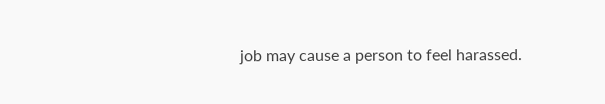job may cause a person to feel harassed.